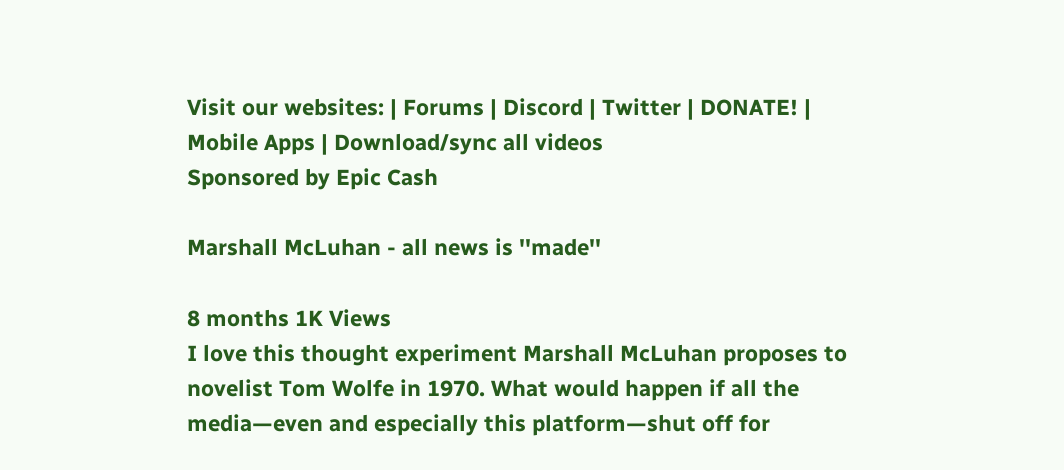Visit our websites: | Forums | Discord | Twitter | DONATE! | Mobile Apps | Download/sync all videos
Sponsored by Epic Cash

Marshall McLuhan - all news is ''made''

8 months 1K Views
I love this thought experiment Marshall McLuhan proposes to novelist Tom Wolfe in 1970. What would happen if all the media—even and especially this platform—shut off for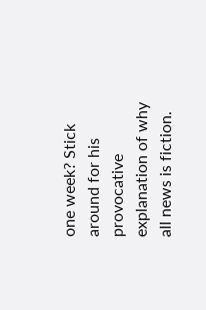one week? Stick around for his provocative explanation of why all news is fiction.